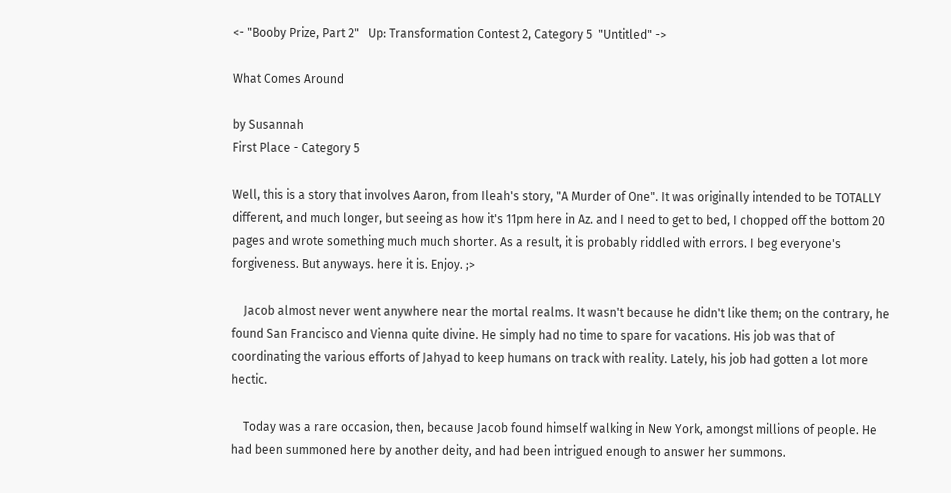<- "Booby Prize, Part 2"   Up: Transformation Contest 2, Category 5  "Untitled" ->

What Comes Around

by Susannah
First Place - Category 5

Well, this is a story that involves Aaron, from Ileah's story, "A Murder of One". It was originally intended to be TOTALLY different, and much longer, but seeing as how it's 11pm here in Az. and I need to get to bed, I chopped off the bottom 20 pages and wrote something much much shorter. As a result, it is probably riddled with errors. I beg everyone's forgiveness. But anyways. here it is. Enjoy. ;>

    Jacob almost never went anywhere near the mortal realms. It wasn't because he didn't like them; on the contrary, he found San Francisco and Vienna quite divine. He simply had no time to spare for vacations. His job was that of coordinating the various efforts of Jahyad to keep humans on track with reality. Lately, his job had gotten a lot more hectic.

    Today was a rare occasion, then, because Jacob found himself walking in New York, amongst millions of people. He had been summoned here by another deity, and had been intrigued enough to answer her summons.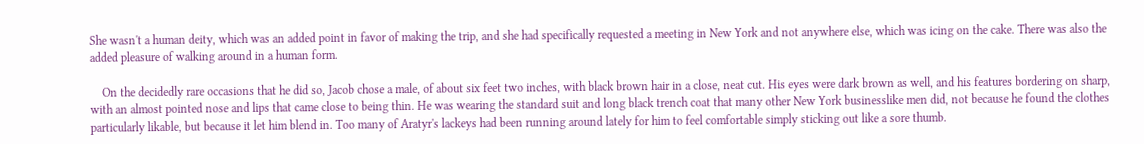She wasn't a human deity, which was an added point in favor of making the trip, and she had specifically requested a meeting in New York and not anywhere else, which was icing on the cake. There was also the added pleasure of walking around in a human form.

    On the decidedly rare occasions that he did so, Jacob chose a male, of about six feet two inches, with black brown hair in a close, neat cut. His eyes were dark brown as well, and his features bordering on sharp, with an almost pointed nose and lips that came close to being thin. He was wearing the standard suit and long black trench coat that many other New York businesslike men did, not because he found the clothes particularly likable, but because it let him blend in. Too many of Aratyr's lackeys had been running around lately for him to feel comfortable simply sticking out like a sore thumb.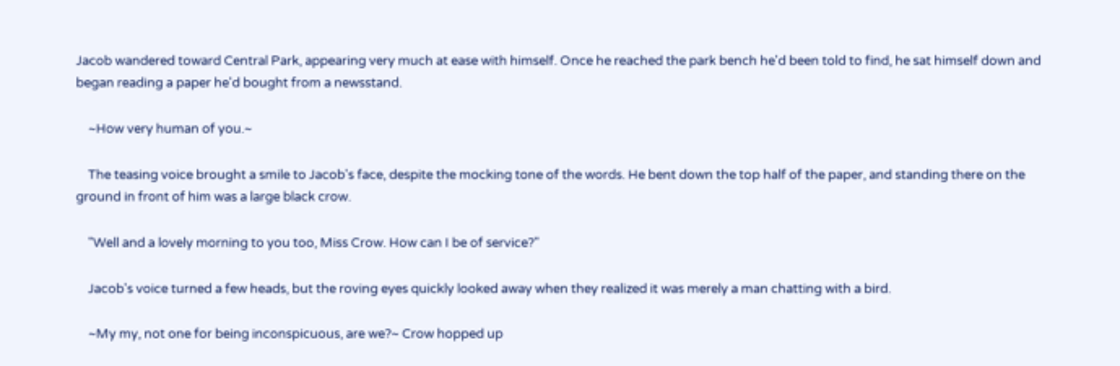Jacob wandered toward Central Park, appearing very much at ease with himself. Once he reached the park bench he'd been told to find, he sat himself down and began reading a paper he'd bought from a newsstand.

    ~How very human of you.~

    The teasing voice brought a smile to Jacob's face, despite the mocking tone of the words. He bent down the top half of the paper, and standing there on the ground in front of him was a large black crow.

    "Well and a lovely morning to you too, Miss Crow. How can I be of service?"

    Jacob's voice turned a few heads, but the roving eyes quickly looked away when they realized it was merely a man chatting with a bird.

    ~My my, not one for being inconspicuous, are we?~ Crow hopped up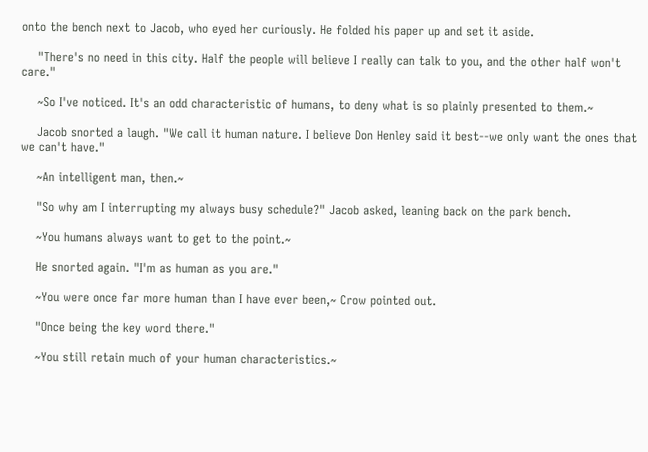onto the bench next to Jacob, who eyed her curiously. He folded his paper up and set it aside.

    "There's no need in this city. Half the people will believe I really can talk to you, and the other half won't care."

    ~So I've noticed. It's an odd characteristic of humans, to deny what is so plainly presented to them.~

    Jacob snorted a laugh. "We call it human nature. I believe Don Henley said it best--we only want the ones that we can't have."

    ~An intelligent man, then.~

    "So why am I interrupting my always busy schedule?" Jacob asked, leaning back on the park bench.

    ~You humans always want to get to the point.~

    He snorted again. "I'm as human as you are."

    ~You were once far more human than I have ever been,~ Crow pointed out.

    "Once being the key word there."

    ~You still retain much of your human characteristics.~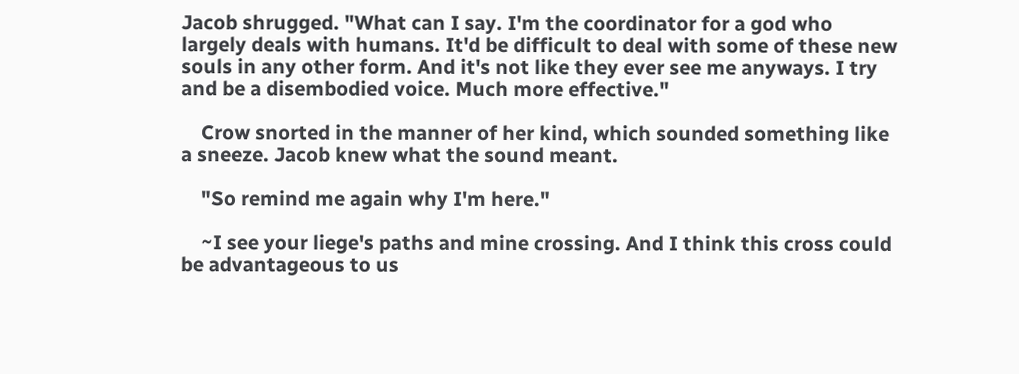Jacob shrugged. "What can I say. I'm the coordinator for a god who largely deals with humans. It'd be difficult to deal with some of these new souls in any other form. And it's not like they ever see me anyways. I try and be a disembodied voice. Much more effective."

    Crow snorted in the manner of her kind, which sounded something like a sneeze. Jacob knew what the sound meant.

    "So remind me again why I'm here."

    ~I see your liege's paths and mine crossing. And I think this cross could be advantageous to us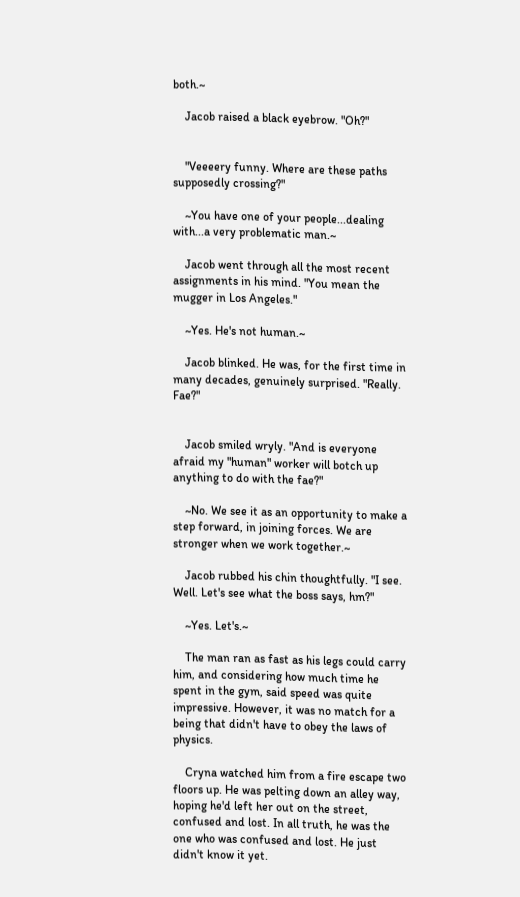both.~

    Jacob raised a black eyebrow. "Oh?"


    "Veeeery funny. Where are these paths supposedly crossing?"

    ~You have one of your people...dealing with...a very problematic man.~

    Jacob went through all the most recent assignments in his mind. "You mean the mugger in Los Angeles."

    ~Yes. He's not human.~

    Jacob blinked. He was, for the first time in many decades, genuinely surprised. "Really. Fae?"


    Jacob smiled wryly. "And is everyone afraid my "human" worker will botch up anything to do with the fae?"

    ~No. We see it as an opportunity to make a step forward, in joining forces. We are stronger when we work together.~

    Jacob rubbed his chin thoughtfully. "I see. Well. Let's see what the boss says, hm?"

    ~Yes. Let's.~

    The man ran as fast as his legs could carry him, and considering how much time he spent in the gym, said speed was quite impressive. However, it was no match for a being that didn't have to obey the laws of physics.

    Cryna watched him from a fire escape two floors up. He was pelting down an alley way, hoping he'd left her out on the street, confused and lost. In all truth, he was the one who was confused and lost. He just didn't know it yet.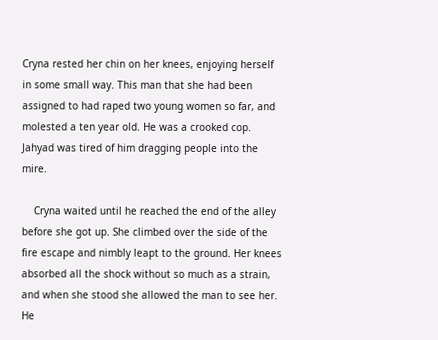Cryna rested her chin on her knees, enjoying herself in some small way. This man that she had been assigned to had raped two young women so far, and molested a ten year old. He was a crooked cop. Jahyad was tired of him dragging people into the mire.

    Cryna waited until he reached the end of the alley before she got up. She climbed over the side of the fire escape and nimbly leapt to the ground. Her knees absorbed all the shock without so much as a strain, and when she stood she allowed the man to see her. He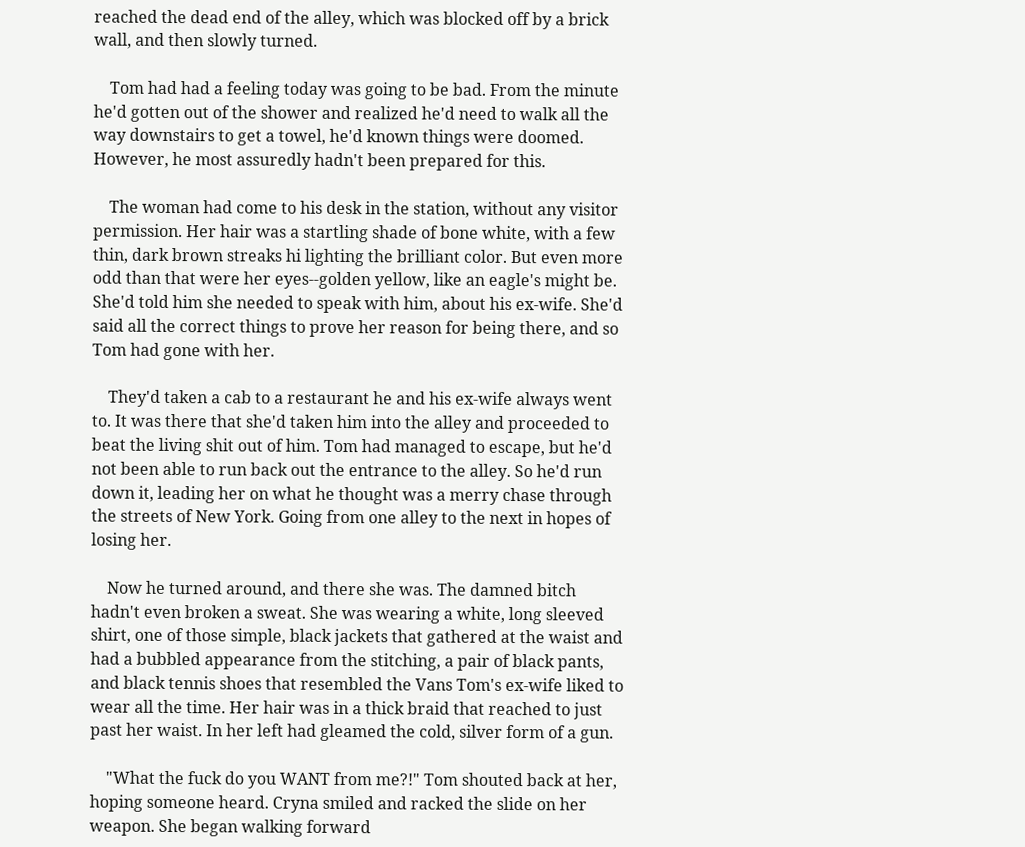reached the dead end of the alley, which was blocked off by a brick wall, and then slowly turned.

    Tom had had a feeling today was going to be bad. From the minute he'd gotten out of the shower and realized he'd need to walk all the way downstairs to get a towel, he'd known things were doomed. However, he most assuredly hadn't been prepared for this.

    The woman had come to his desk in the station, without any visitor permission. Her hair was a startling shade of bone white, with a few thin, dark brown streaks hi lighting the brilliant color. But even more odd than that were her eyes--golden yellow, like an eagle's might be. She'd told him she needed to speak with him, about his ex-wife. She'd said all the correct things to prove her reason for being there, and so Tom had gone with her.

    They'd taken a cab to a restaurant he and his ex-wife always went to. It was there that she'd taken him into the alley and proceeded to beat the living shit out of him. Tom had managed to escape, but he'd not been able to run back out the entrance to the alley. So he'd run down it, leading her on what he thought was a merry chase through the streets of New York. Going from one alley to the next in hopes of losing her.

    Now he turned around, and there she was. The damned bitch hadn't even broken a sweat. She was wearing a white, long sleeved shirt, one of those simple, black jackets that gathered at the waist and had a bubbled appearance from the stitching, a pair of black pants, and black tennis shoes that resembled the Vans Tom's ex-wife liked to wear all the time. Her hair was in a thick braid that reached to just past her waist. In her left had gleamed the cold, silver form of a gun.

    "What the fuck do you WANT from me?!" Tom shouted back at her, hoping someone heard. Cryna smiled and racked the slide on her weapon. She began walking forward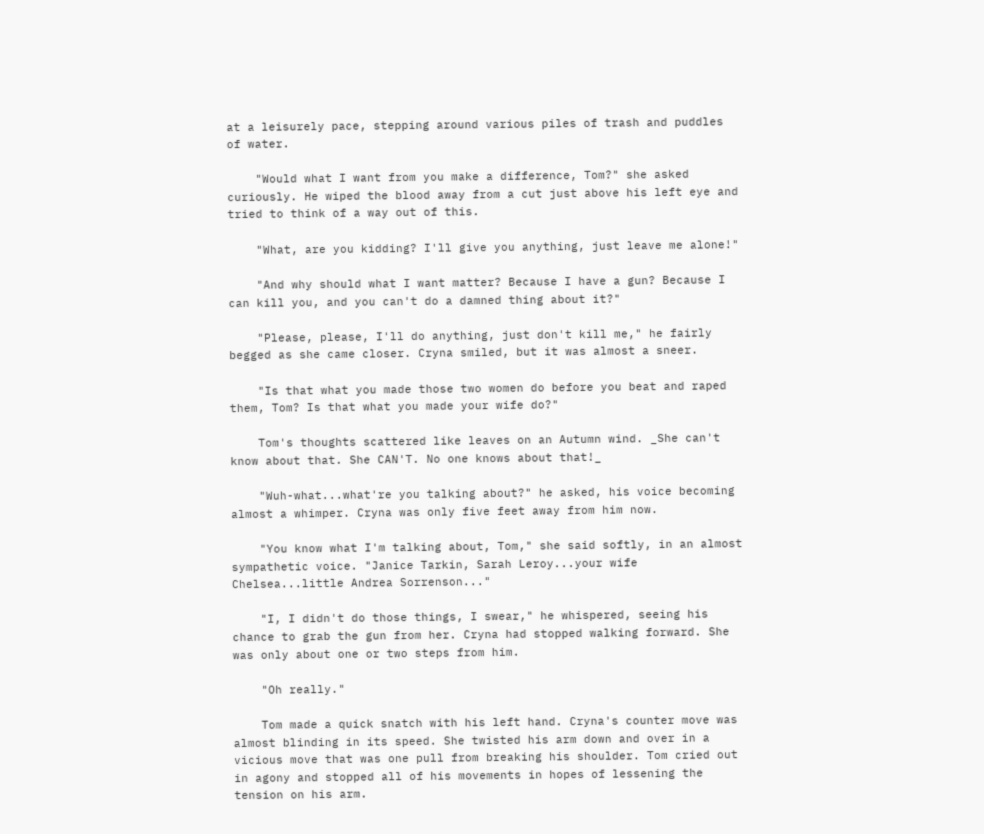at a leisurely pace, stepping around various piles of trash and puddles of water.

    "Would what I want from you make a difference, Tom?" she asked curiously. He wiped the blood away from a cut just above his left eye and tried to think of a way out of this.

    "What, are you kidding? I'll give you anything, just leave me alone!"

    "And why should what I want matter? Because I have a gun? Because I can kill you, and you can't do a damned thing about it?"

    "Please, please, I'll do anything, just don't kill me," he fairly begged as she came closer. Cryna smiled, but it was almost a sneer.

    "Is that what you made those two women do before you beat and raped them, Tom? Is that what you made your wife do?"

    Tom's thoughts scattered like leaves on an Autumn wind. _She can't know about that. She CAN'T. No one knows about that!_

    "Wuh-what...what're you talking about?" he asked, his voice becoming almost a whimper. Cryna was only five feet away from him now.

    "You know what I'm talking about, Tom," she said softly, in an almost sympathetic voice. "Janice Tarkin, Sarah Leroy...your wife Chelsea...little Andrea Sorrenson..."

    "I, I didn't do those things, I swear," he whispered, seeing his chance to grab the gun from her. Cryna had stopped walking forward. She was only about one or two steps from him.

    "Oh really."

    Tom made a quick snatch with his left hand. Cryna's counter move was almost blinding in its speed. She twisted his arm down and over in a vicious move that was one pull from breaking his shoulder. Tom cried out in agony and stopped all of his movements in hopes of lessening the tension on his arm.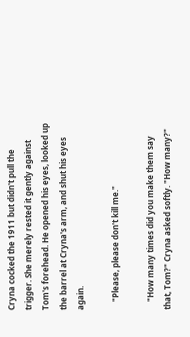Cryna cocked the 1911 but didn't pull the trigger. She merely rested it gently against Tom's forehead. He opened his eyes, looked up the barrel at Cryna's arm, and shut his eyes again.

    "Please, please don't kill me."

    "How many times did you make them say that, Tom?" Cryna asked softly. "How many?"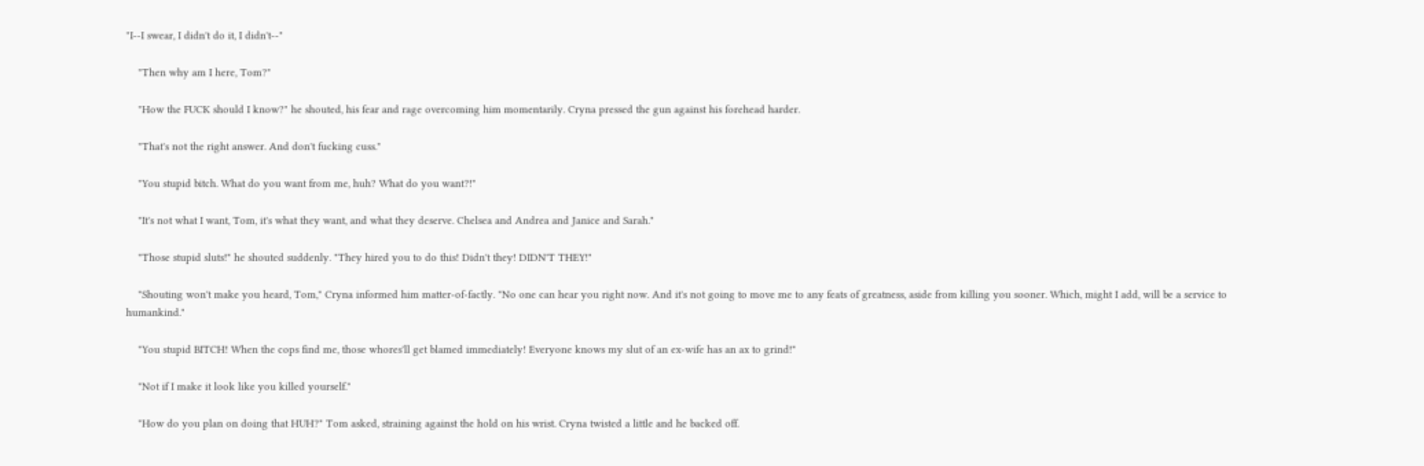"I--I swear, I didn't do it, I didn't--"

    "Then why am I here, Tom?"

    "How the FUCK should I know?" he shouted, his fear and rage overcoming him momentarily. Cryna pressed the gun against his forehead harder.

    "That's not the right answer. And don't fucking cuss."

    "You stupid bitch. What do you want from me, huh? What do you want?!"

    "It's not what I want, Tom, it's what they want, and what they deserve. Chelsea and Andrea and Janice and Sarah."

    "Those stupid sluts!" he shouted suddenly. "They hired you to do this! Didn't they! DIDN'T THEY!"

    "Shouting won't make you heard, Tom," Cryna informed him matter-of-factly. "No one can hear you right now. And it's not going to move me to any feats of greatness, aside from killing you sooner. Which, might I add, will be a service to humankind."

    "You stupid BITCH! When the cops find me, those whores'll get blamed immediately! Everyone knows my slut of an ex-wife has an ax to grind!"

    "Not if I make it look like you killed yourself."

    "How do you plan on doing that HUH?" Tom asked, straining against the hold on his wrist. Cryna twisted a little and he backed off.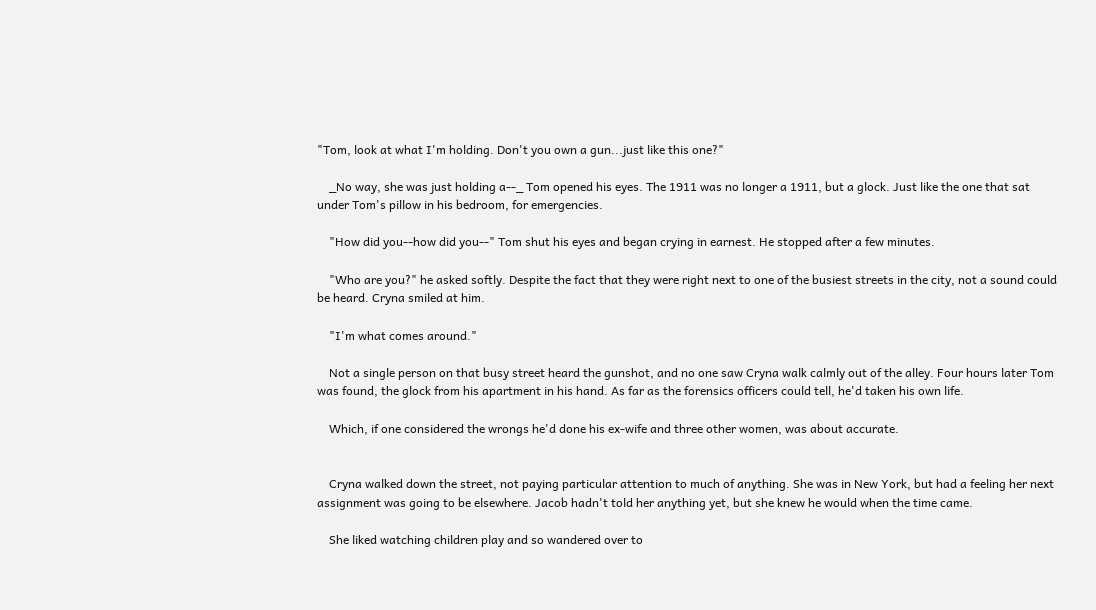"Tom, look at what I'm holding. Don't you own a gun...just like this one?"

    _No way, she was just holding a--_ Tom opened his eyes. The 1911 was no longer a 1911, but a glock. Just like the one that sat under Tom's pillow in his bedroom, for emergencies.

    "How did you--how did you--" Tom shut his eyes and began crying in earnest. He stopped after a few minutes.

    "Who are you?" he asked softly. Despite the fact that they were right next to one of the busiest streets in the city, not a sound could be heard. Cryna smiled at him.

    "I'm what comes around."

    Not a single person on that busy street heard the gunshot, and no one saw Cryna walk calmly out of the alley. Four hours later Tom was found, the glock from his apartment in his hand. As far as the forensics officers could tell, he'd taken his own life.

    Which, if one considered the wrongs he'd done his ex-wife and three other women, was about accurate.


    Cryna walked down the street, not paying particular attention to much of anything. She was in New York, but had a feeling her next assignment was going to be elsewhere. Jacob hadn't told her anything yet, but she knew he would when the time came.

    She liked watching children play and so wandered over to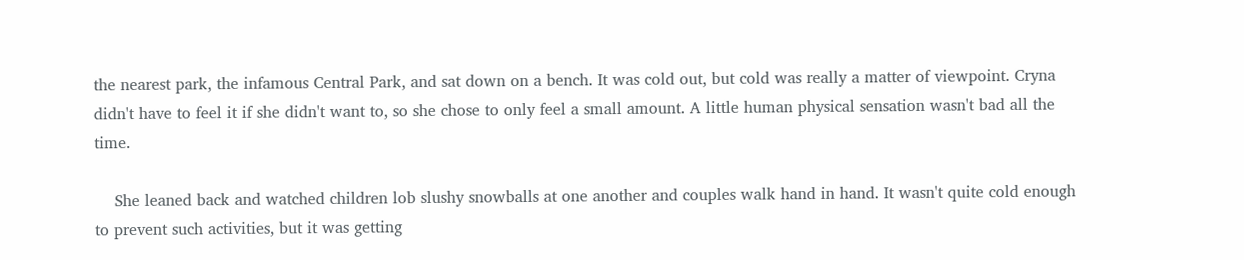the nearest park, the infamous Central Park, and sat down on a bench. It was cold out, but cold was really a matter of viewpoint. Cryna didn't have to feel it if she didn't want to, so she chose to only feel a small amount. A little human physical sensation wasn't bad all the time.

    She leaned back and watched children lob slushy snowballs at one another and couples walk hand in hand. It wasn't quite cold enough to prevent such activities, but it was getting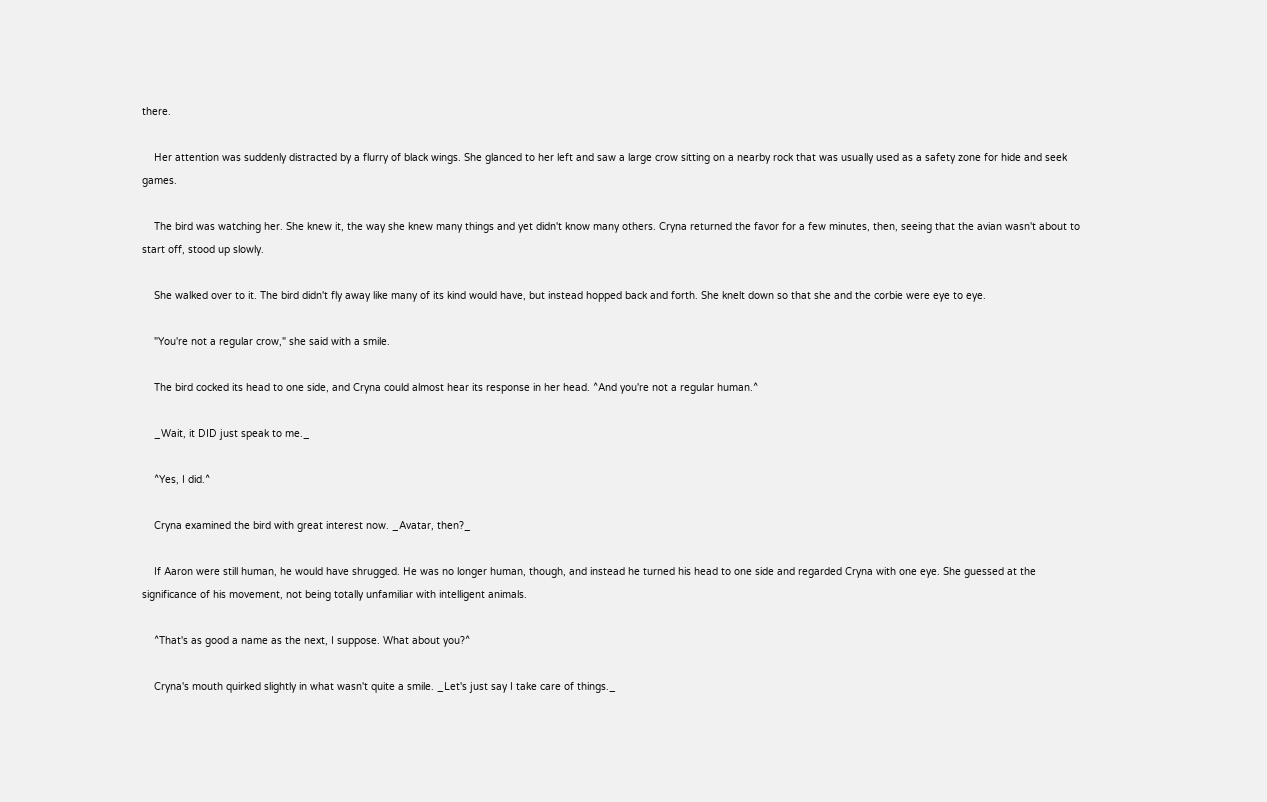there.

    Her attention was suddenly distracted by a flurry of black wings. She glanced to her left and saw a large crow sitting on a nearby rock that was usually used as a safety zone for hide and seek games.

    The bird was watching her. She knew it, the way she knew many things and yet didn't know many others. Cryna returned the favor for a few minutes, then, seeing that the avian wasn't about to start off, stood up slowly.

    She walked over to it. The bird didn't fly away like many of its kind would have, but instead hopped back and forth. She knelt down so that she and the corbie were eye to eye.

    "You're not a regular crow," she said with a smile.

    The bird cocked its head to one side, and Cryna could almost hear its response in her head. ^And you're not a regular human.^

    _Wait, it DID just speak to me._

    ^Yes, I did.^

    Cryna examined the bird with great interest now. _Avatar, then?_

    If Aaron were still human, he would have shrugged. He was no longer human, though, and instead he turned his head to one side and regarded Cryna with one eye. She guessed at the significance of his movement, not being totally unfamiliar with intelligent animals.

    ^That's as good a name as the next, I suppose. What about you?^

    Cryna's mouth quirked slightly in what wasn't quite a smile. _Let's just say I take care of things._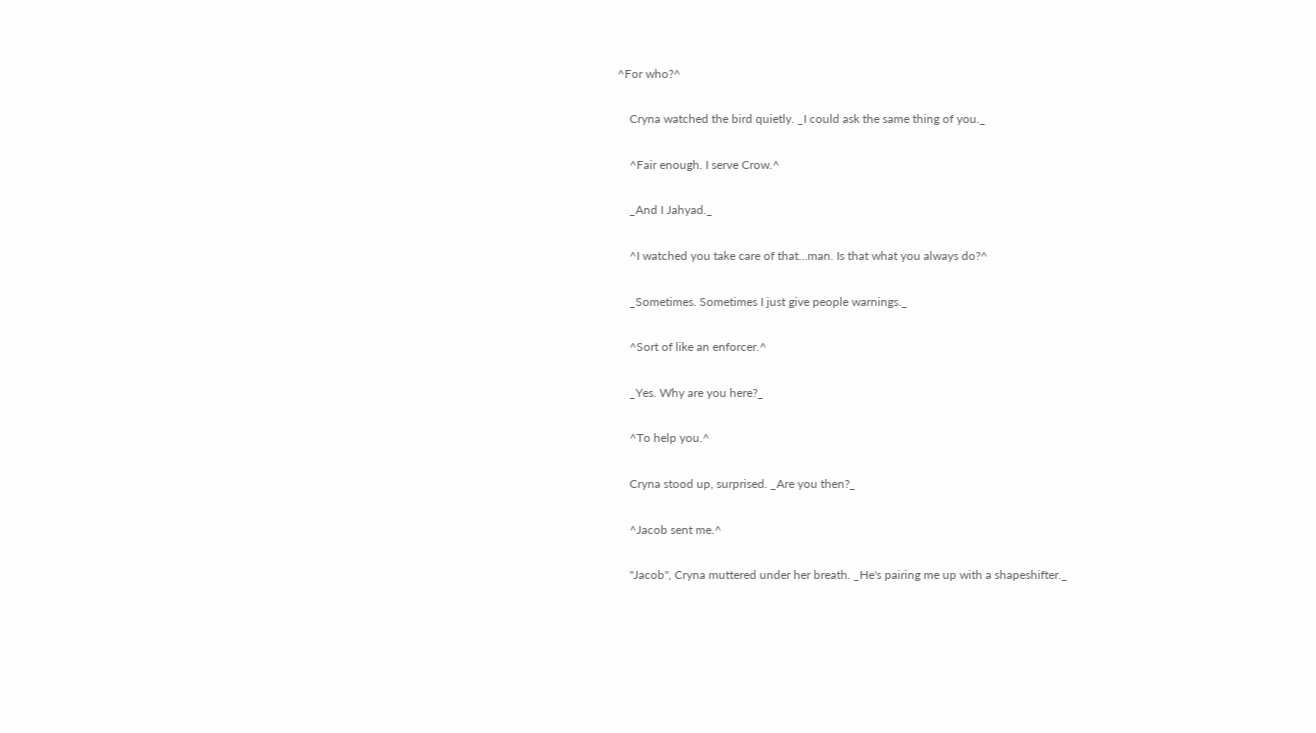^For who?^

    Cryna watched the bird quietly. _I could ask the same thing of you._

    ^Fair enough. I serve Crow.^

    _And I Jahyad._

    ^I watched you take care of that...man. Is that what you always do?^

    _Sometimes. Sometimes I just give people warnings._

    ^Sort of like an enforcer.^

    _Yes. Why are you here?_

    ^To help you.^

    Cryna stood up, surprised. _Are you then?_

    ^Jacob sent me.^

    "Jacob", Cryna muttered under her breath. _He's pairing me up with a shapeshifter._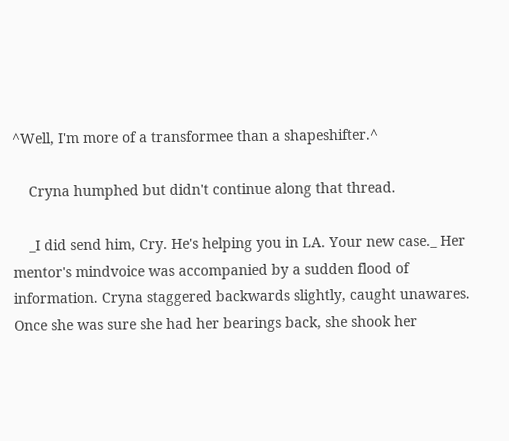^Well, I'm more of a transformee than a shapeshifter.^

    Cryna humphed but didn't continue along that thread.

    _I did send him, Cry. He's helping you in LA. Your new case._ Her mentor's mindvoice was accompanied by a sudden flood of information. Cryna staggered backwards slightly, caught unawares. Once she was sure she had her bearings back, she shook her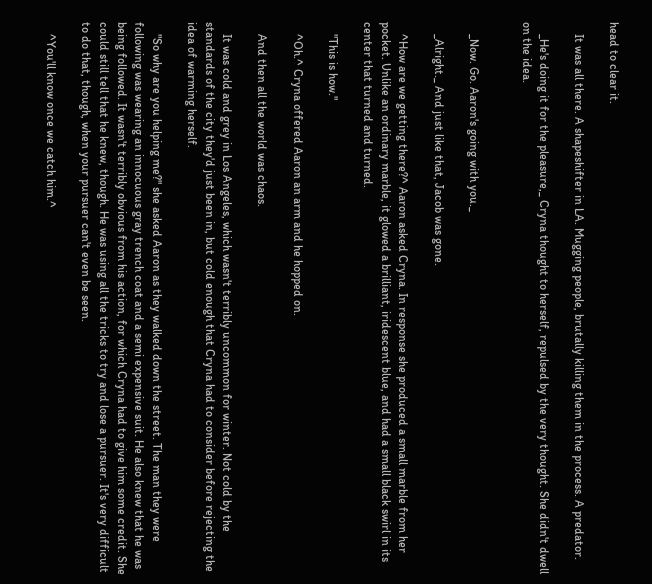head to clear it.

    It was all there. A shapeshifter in LA. Mugging people, brutally killing them in the process. A predator.

    _He's doing it for the pleasure,_ Cryna thought to herself, repulsed by the very thought. She didn't dwell on the idea.


    _Now. Go. Aaron's going with you._

    _Alright._ And just like that, Jacob was gone.

    ^How are we getting there?^ Aaron asked Cryna. In response she produced a small marble from her pocket. Unlike an ordinary marble, it glowed a brilliant, iridescent blue, and had a small black swirl in its center that turned and turned.

    "This is how."

    ^Oh.^ Cryna offered Aaron an arm and he hopped on.

    And then all the world was chaos.

    It was cold and grey in Los Angeles, which wasn't terribly uncommon for winter. Not cold by the standards of the city they'd just been in, but cold enough that Cryna had to consider before rejecting the idea of warming herself.

    "So why are you helping me?" she asked Aaron as they walked down the street. The man they were following was wearing an innocuous gray trench coat and a semi expensive suit. He also knew that he was being followed. It wasn't terribly obvious from his action, for which Cryna had to give him some credit. She could still tell that he knew, though. He was using all the tricks to try and lose a pursuer. It's very difficult to do that, though, when your pursuer can't even be seen.

    ^You'll know once we catch him.^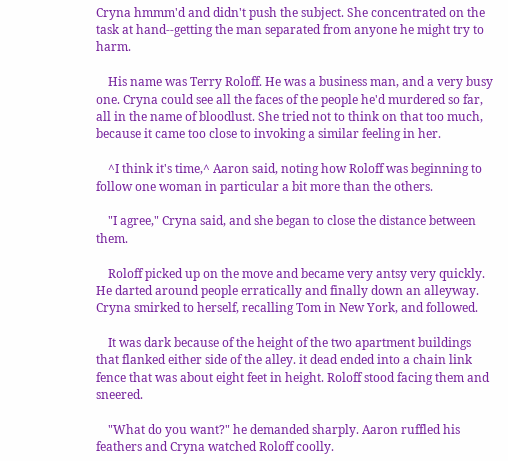Cryna hmmm'd and didn't push the subject. She concentrated on the task at hand--getting the man separated from anyone he might try to harm.

    His name was Terry Roloff. He was a business man, and a very busy one. Cryna could see all the faces of the people he'd murdered so far, all in the name of bloodlust. She tried not to think on that too much, because it came too close to invoking a similar feeling in her.

    ^I think it's time,^ Aaron said, noting how Roloff was beginning to follow one woman in particular a bit more than the others.

    "I agree," Cryna said, and she began to close the distance between them.

    Roloff picked up on the move and became very antsy very quickly. He darted around people erratically and finally down an alleyway. Cryna smirked to herself, recalling Tom in New York, and followed.

    It was dark because of the height of the two apartment buildings that flanked either side of the alley. it dead ended into a chain link fence that was about eight feet in height. Roloff stood facing them and sneered.

    "What do you want?" he demanded sharply. Aaron ruffled his feathers and Cryna watched Roloff coolly.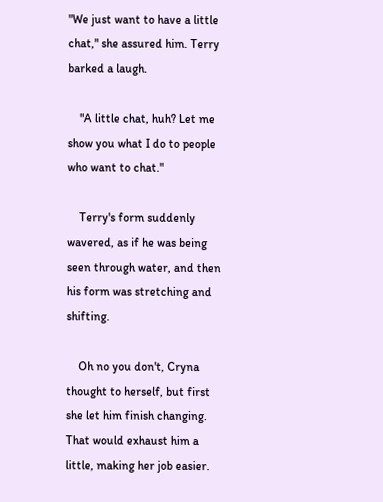"We just want to have a little chat," she assured him. Terry barked a laugh.

    "A little chat, huh? Let me show you what I do to people who want to chat."

    Terry's form suddenly wavered, as if he was being seen through water, and then his form was stretching and shifting.

    Oh no you don't, Cryna thought to herself, but first she let him finish changing. That would exhaust him a little, making her job easier.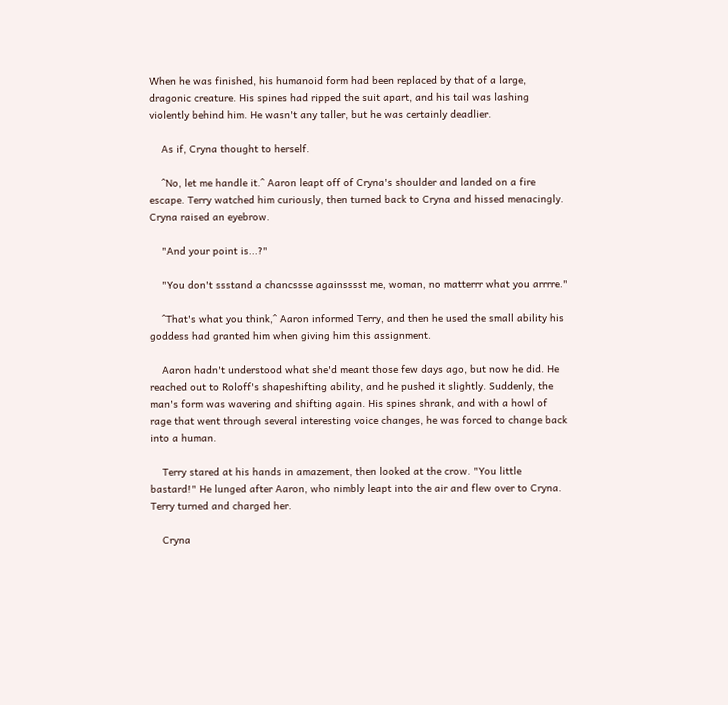When he was finished, his humanoid form had been replaced by that of a large, dragonic creature. His spines had ripped the suit apart, and his tail was lashing violently behind him. He wasn't any taller, but he was certainly deadlier.

    As if, Cryna thought to herself.

    ^No, let me handle it.^ Aaron leapt off of Cryna's shoulder and landed on a fire escape. Terry watched him curiously, then turned back to Cryna and hissed menacingly. Cryna raised an eyebrow.

    "And your point is...?"

    "You don't ssstand a chancssse againsssst me, woman, no matterrr what you arrrre."

    ^That's what you think,^ Aaron informed Terry, and then he used the small ability his goddess had granted him when giving him this assignment.

    Aaron hadn't understood what she'd meant those few days ago, but now he did. He reached out to Roloff's shapeshifting ability, and he pushed it slightly. Suddenly, the man's form was wavering and shifting again. His spines shrank, and with a howl of rage that went through several interesting voice changes, he was forced to change back into a human.

    Terry stared at his hands in amazement, then looked at the crow. "You little bastard!" He lunged after Aaron, who nimbly leapt into the air and flew over to Cryna. Terry turned and charged her.

    Cryna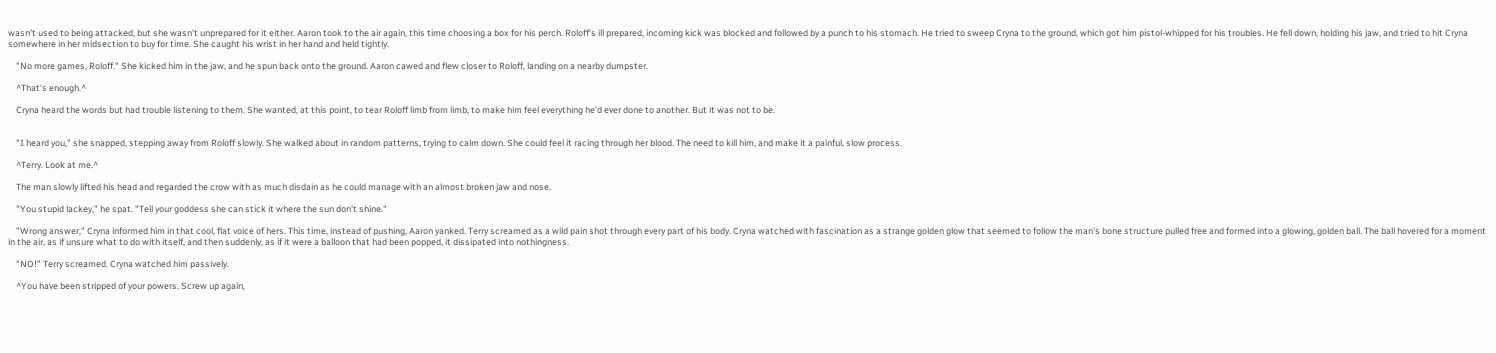wasn't used to being attacked, but she wasn't unprepared for it either. Aaron took to the air again, this time choosing a box for his perch. Roloff's ill prepared, incoming kick was blocked and followed by a punch to his stomach. He tried to sweep Cryna to the ground, which got him pistol-whipped for his troubles. He fell down, holding his jaw, and tried to hit Cryna somewhere in her midsection to buy for time. She caught his wrist in her hand and held tightly.

    "No more games, Roloff." She kicked him in the jaw, and he spun back onto the ground. Aaron cawed and flew closer to Roloff, landing on a nearby dumpster.

    ^That's enough.^

    Cryna heard the words but had trouble listening to them. She wanted, at this point, to tear Roloff limb from limb, to make him feel everything he'd ever done to another. But it was not to be.


    "I heard you," she snapped, stepping away from Roloff slowly. She walked about in random patterns, trying to calm down. She could feel it racing through her blood. The need to kill him, and make it a painful, slow process.

    ^Terry. Look at me.^

    The man slowly lifted his head and regarded the crow with as much disdain as he could manage with an almost broken jaw and nose.

    "You stupid lackey," he spat. "Tell your goddess she can stick it where the sun don't shine."

    "Wrong answer," Cryna informed him in that cool, flat voice of hers. This time, instead of pushing, Aaron yanked. Terry screamed as a wild pain shot through every part of his body. Cryna watched with fascination as a strange golden glow that seemed to follow the man's bone structure pulled free and formed into a glowing, golden ball. The ball hovered for a moment in the air, as if unsure what to do with itself, and then suddenly, as if it were a balloon that had been popped, it dissipated into nothingness.

    "NO!" Terry screamed. Cryna watched him passively.

    ^You have been stripped of your powers. Screw up again,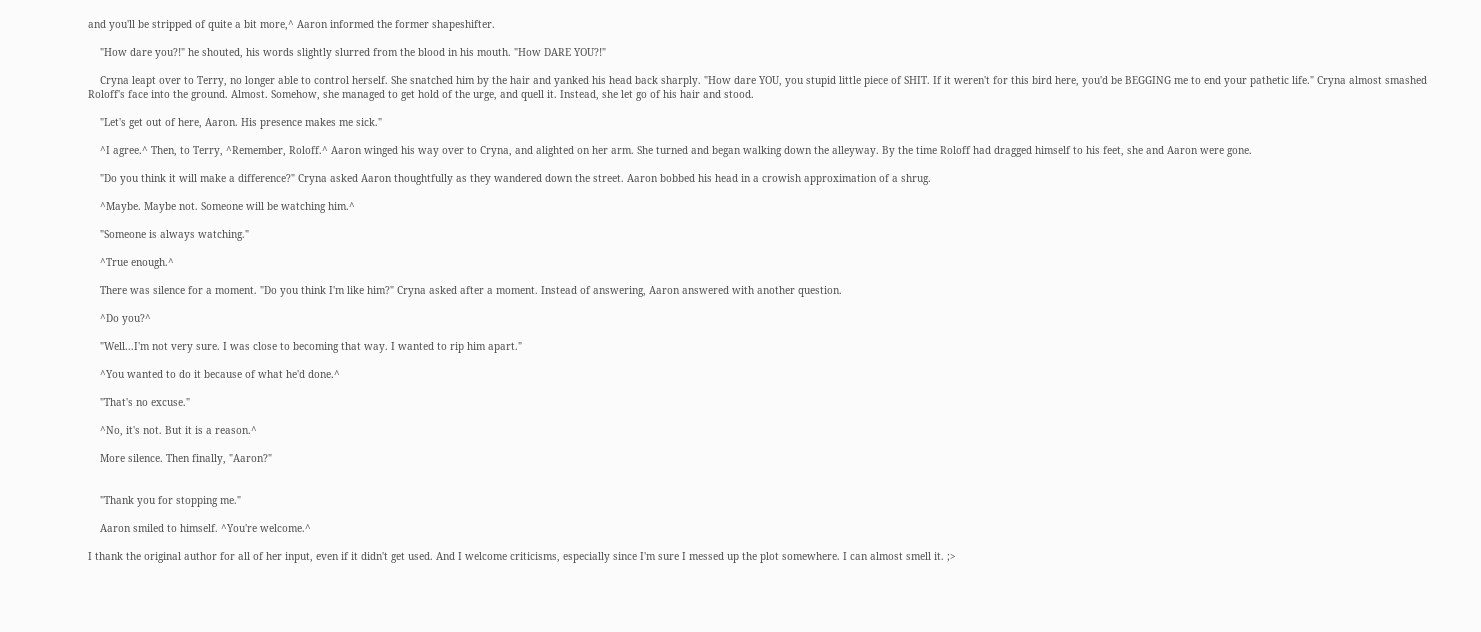and you'll be stripped of quite a bit more,^ Aaron informed the former shapeshifter.

    "How dare you?!" he shouted, his words slightly slurred from the blood in his mouth. "How DARE YOU?!"

    Cryna leapt over to Terry, no longer able to control herself. She snatched him by the hair and yanked his head back sharply. "How dare YOU, you stupid little piece of SHIT. If it weren't for this bird here, you'd be BEGGING me to end your pathetic life." Cryna almost smashed Roloff's face into the ground. Almost. Somehow, she managed to get hold of the urge, and quell it. Instead, she let go of his hair and stood.

    "Let's get out of here, Aaron. His presence makes me sick."

    ^I agree.^ Then, to Terry, ^Remember, Roloff.^ Aaron winged his way over to Cryna, and alighted on her arm. She turned and began walking down the alleyway. By the time Roloff had dragged himself to his feet, she and Aaron were gone.

    "Do you think it will make a difference?" Cryna asked Aaron thoughtfully as they wandered down the street. Aaron bobbed his head in a crowish approximation of a shrug.

    ^Maybe. Maybe not. Someone will be watching him.^

    "Someone is always watching."

    ^True enough.^

    There was silence for a moment. "Do you think I'm like him?" Cryna asked after a moment. Instead of answering, Aaron answered with another question.

    ^Do you?^

    "Well...I'm not very sure. I was close to becoming that way. I wanted to rip him apart."

    ^You wanted to do it because of what he'd done.^

    "That's no excuse."

    ^No, it's not. But it is a reason.^

    More silence. Then finally, "Aaron?"


    "Thank you for stopping me."

    Aaron smiled to himself. ^You're welcome.^

I thank the original author for all of her input, even if it didn't get used. And I welcome criticisms, especially since I'm sure I messed up the plot somewhere. I can almost smell it. ;>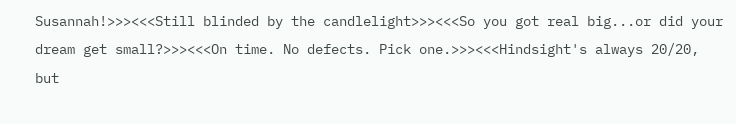Susannah!>>><<<Still blinded by the candlelight>>><<<So you got real big...or did your dream get small?>>><<<On time. No defects. Pick one.>>><<<Hindsight's always 20/20, but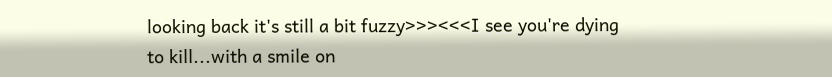looking back it's still a bit fuzzy>>><<<I see you're dying to kill...with a smile on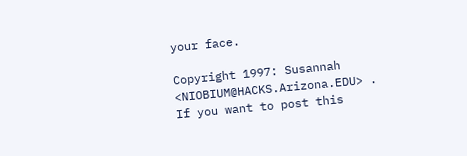your face.

Copyright 1997: Susannah <NIOBIUM@HACKS.Arizona.EDU> . If you want to post this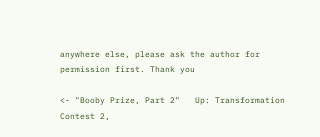anywhere else, please ask the author for permission first. Thank you

<- "Booby Prize, Part 2"   Up: Transformation Contest 2,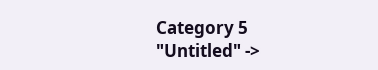Category 5  "Untitled" ->